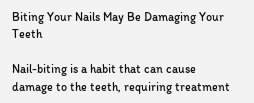Biting Your Nails May Be Damaging Your Teeth

Nail-biting is a habit that can cause damage to the teeth, requiring treatment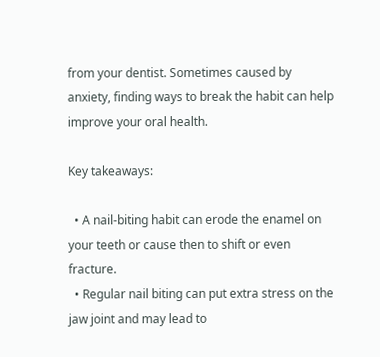from your dentist. Sometimes caused by anxiety, finding ways to break the habit can help improve your oral health.

Key takeaways:

  • A nail-biting habit can erode the enamel on your teeth or cause then to shift or even fracture.
  • Regular nail biting can put extra stress on the jaw joint and may lead to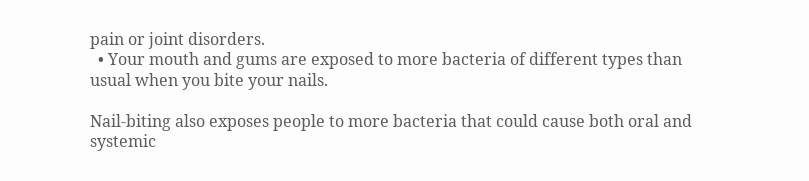pain or joint disorders.
  • Your mouth and gums are exposed to more bacteria of different types than usual when you bite your nails.

Nail-biting also exposes people to more bacteria that could cause both oral and systemic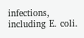infections, including E. coli.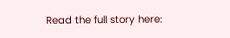Read the full story here: